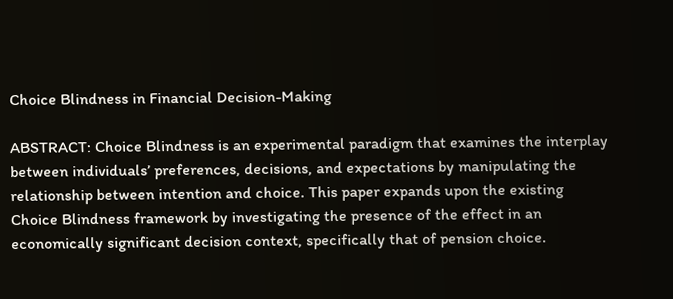Choice Blindness in Financial Decision-Making

ABSTRACT: Choice Blindness is an experimental paradigm that examines the interplay between individuals’ preferences, decisions, and expectations by manipulating the relationship between intention and choice. This paper expands upon the existing Choice Blindness framework by investigating the presence of the effect in an economically significant decision context, specifically that of pension choice.